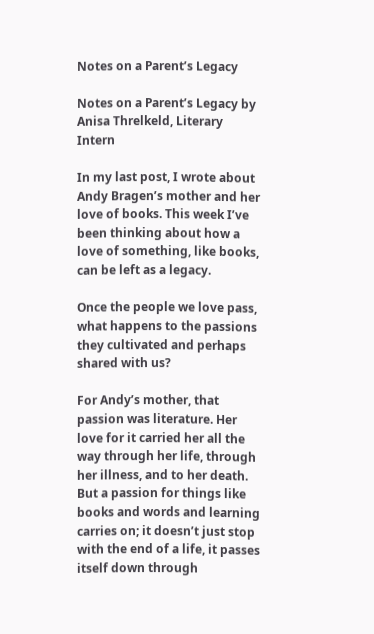Notes on a Parent’s Legacy

Notes on a Parent’s Legacy by Anisa Threlkeld, Literary Intern

In my last post, I wrote about Andy Bragen’s mother and her love of books. This week I’ve been thinking about how a love of something, like books, can be left as a legacy.

Once the people we love pass, what happens to the passions they cultivated and perhaps shared with us?

For Andy’s mother, that passion was literature. Her love for it carried her all the way through her life, through her illness, and to her death. But a passion for things like books and words and learning carries on; it doesn’t just stop with the end of a life, it passes itself down through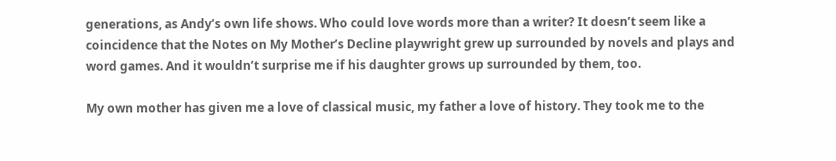generations, as Andy’s own life shows. Who could love words more than a writer? It doesn’t seem like a coincidence that the Notes on My Mother’s Decline playwright grew up surrounded by novels and plays and word games. And it wouldn’t surprise me if his daughter grows up surrounded by them, too.

My own mother has given me a love of classical music, my father a love of history. They took me to the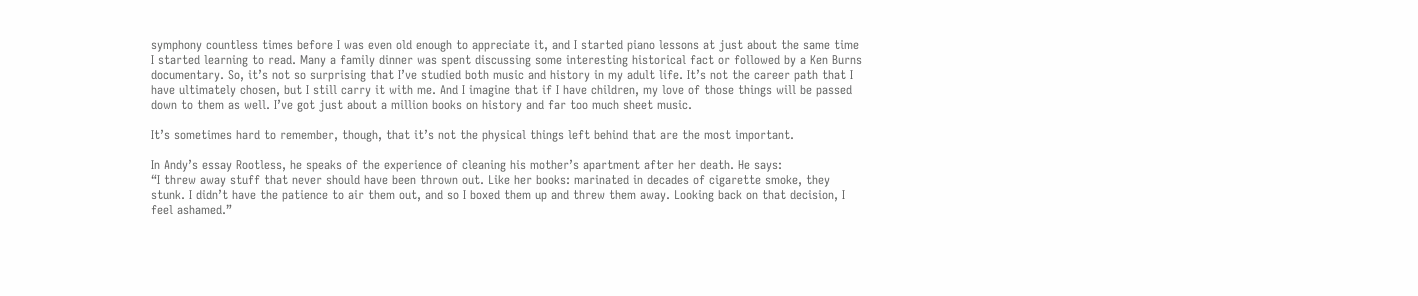symphony countless times before I was even old enough to appreciate it, and I started piano lessons at just about the same time I started learning to read. Many a family dinner was spent discussing some interesting historical fact or followed by a Ken Burns documentary. So, it’s not so surprising that I’ve studied both music and history in my adult life. It’s not the career path that I have ultimately chosen, but I still carry it with me. And I imagine that if I have children, my love of those things will be passed down to them as well. I’ve got just about a million books on history and far too much sheet music.

It’s sometimes hard to remember, though, that it’s not the physical things left behind that are the most important.

In Andy’s essay Rootless, he speaks of the experience of cleaning his mother’s apartment after her death. He says:
“I threw away stuff that never should have been thrown out. Like her books: marinated in decades of cigarette smoke, they stunk. I didn’t have the patience to air them out, and so I boxed them up and threw them away. Looking back on that decision, I feel ashamed.”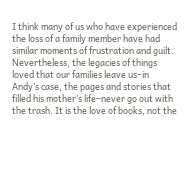I think many of us who have experienced the loss of a family member have had similar moments of frustration and guilt. Nevertheless, the legacies of things loved that our families leave us–in Andy’s case, the pages and stories that filled his mother’s life–never go out with the trash. It is the love of books, not the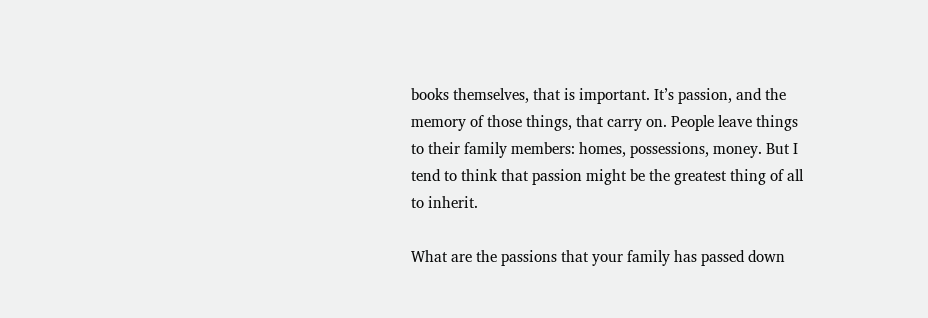books themselves, that is important. It’s passion, and the memory of those things, that carry on. People leave things to their family members: homes, possessions, money. But I tend to think that passion might be the greatest thing of all to inherit.

What are the passions that your family has passed down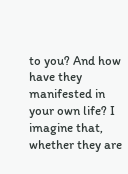to you? And how have they manifested in your own life? I imagine that, whether they are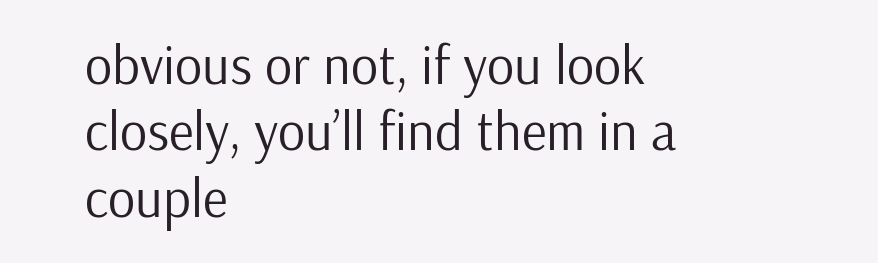obvious or not, if you look closely, you’ll find them in a couple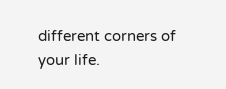different corners of your life.